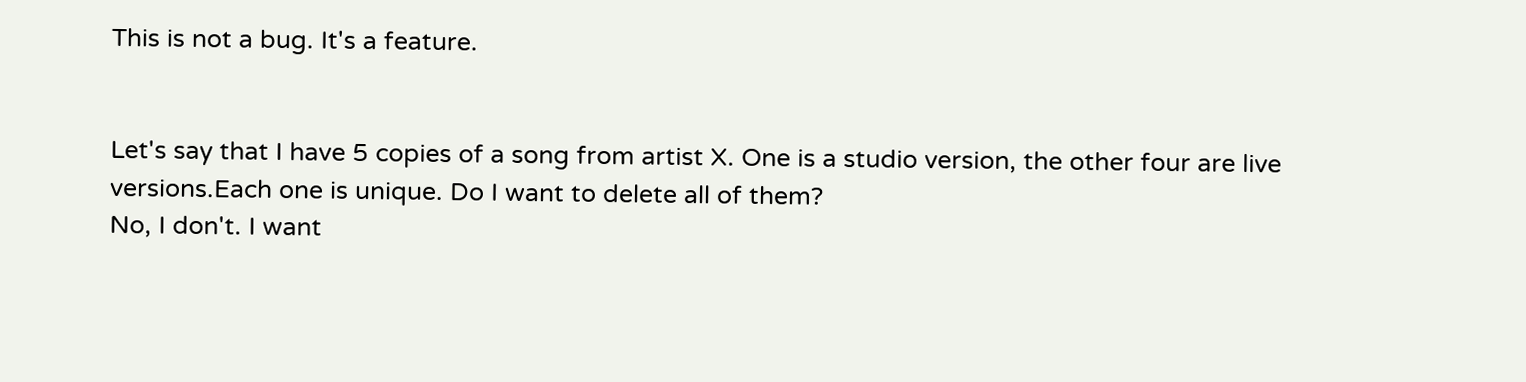This is not a bug. It's a feature.


Let's say that I have 5 copies of a song from artist X. One is a studio version, the other four are live versions.Each one is unique. Do I want to delete all of them?
No, I don't. I want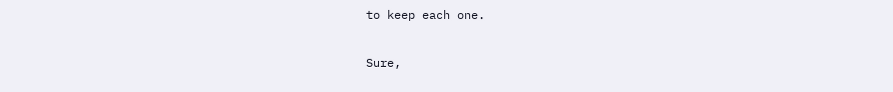to keep each one.

Sure,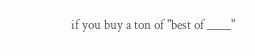if you buy a ton of "best of ____"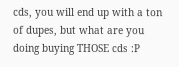cds, you will end up with a ton of dupes, but what are you doing buying THOSE cds :P